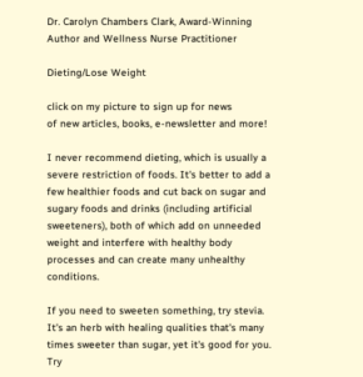Dr. Carolyn Chambers Clark, Award-Winning Author and Wellness Nurse Practitioner

Dieting/Lose Weight

click on my picture to sign up for news
of new articles, books, e-newsletter and more!

I never recommend dieting, which is usually a severe restriction of foods. It's better to add a few healthier foods and cut back on sugar and sugary foods and drinks (including artificial sweeteners), both of which add on unneeded weight and interfere with healthy body processes and can create many unhealthy conditions.

If you need to sweeten something, try stevia. It's an herb with healing qualities that's many times sweeter than sugar, yet it's good for you. Try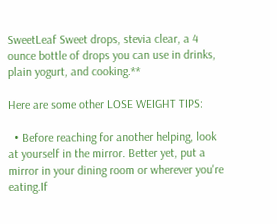SweetLeaf Sweet drops, stevia clear, a 4 ounce bottle of drops you can use in drinks, plain yogurt, and cooking.**

Here are some other LOSE WEIGHT TIPS:

  • Before reaching for another helping, look at yourself in the mirror. Better yet, put a mirror in your dining room or wherever you're eating.If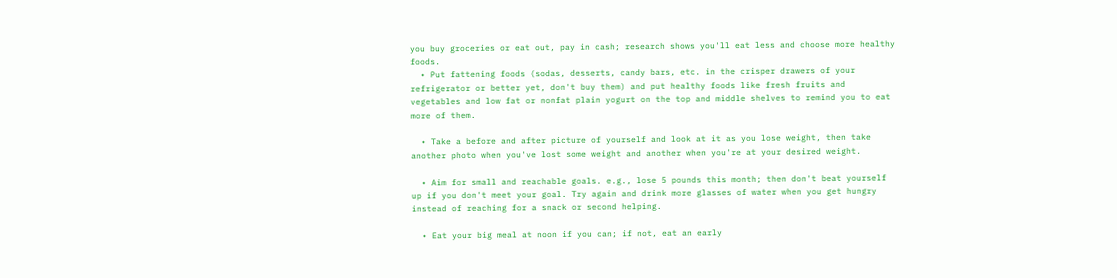you buy groceries or eat out, pay in cash; research shows you'll eat less and choose more healthy foods.
  • Put fattening foods (sodas, desserts, candy bars, etc. in the crisper drawers of your refrigerator or better yet, don't buy them) and put healthy foods like fresh fruits and vegetables and low fat or nonfat plain yogurt on the top and middle shelves to remind you to eat more of them.

  • Take a before and after picture of yourself and look at it as you lose weight, then take another photo when you've lost some weight and another when you're at your desired weight.

  • Aim for small and reachable goals. e.g., lose 5 pounds this month; then don't beat yourself up if you don't meet your goal. Try again and drink more glasses of water when you get hungry instead of reaching for a snack or second helping.

  • Eat your big meal at noon if you can; if not, eat an early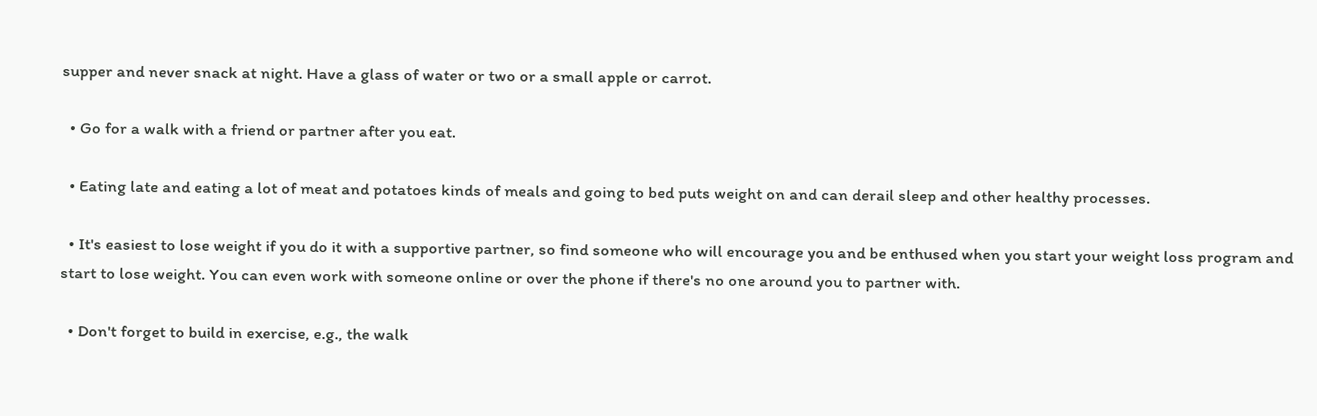supper and never snack at night. Have a glass of water or two or a small apple or carrot.

  • Go for a walk with a friend or partner after you eat.

  • Eating late and eating a lot of meat and potatoes kinds of meals and going to bed puts weight on and can derail sleep and other healthy processes.

  • It's easiest to lose weight if you do it with a supportive partner, so find someone who will encourage you and be enthused when you start your weight loss program and start to lose weight. You can even work with someone online or over the phone if there's no one around you to partner with.

  • Don't forget to build in exercise, e.g., the walk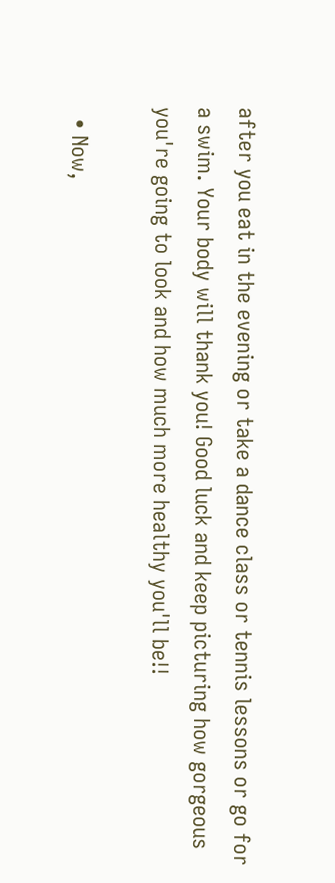after you eat in the evening or take a dance class or tennis lessons or go for a swim. Your body will thank you! Good luck and keep picturing how gorgeous you're going to look and how much more healthy you'll be!!

  • Now,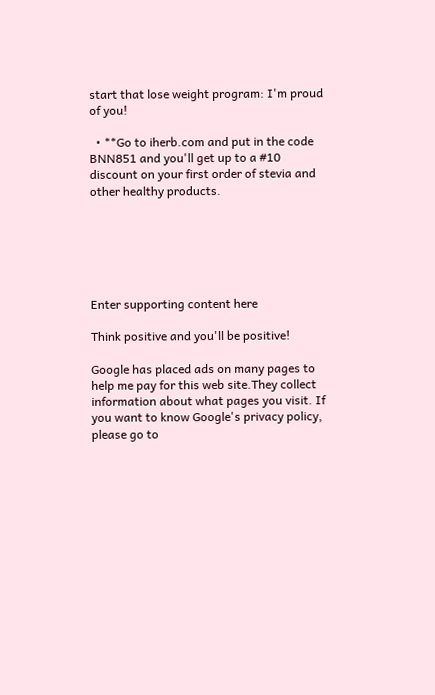start that lose weight program: I'm proud of you!

  • **Go to iherb.com and put in the code BNN851 and you'll get up to a #10 discount on your first order of stevia and other healthy products.






Enter supporting content here

Think positive and you'll be positive!

Google has placed ads on many pages to help me pay for this web site.They collect information about what pages you visit. If you want to know Google's privacy policy, please go to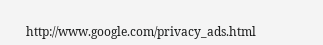http://www.google.com/privacy_ads.html